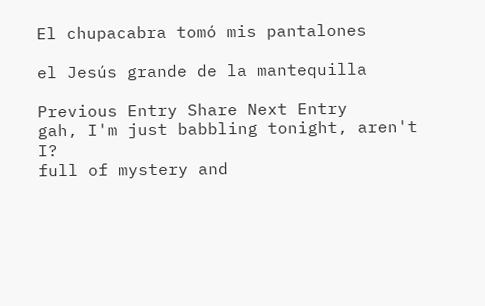El chupacabra tomó mis pantalones

el Jesús grande de la mantequilla

Previous Entry Share Next Entry
gah, I'm just babbling tonight, aren't I?
full of mystery and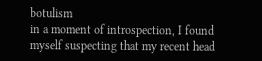botulism
in a moment of introspection, I found myself suspecting that my recent head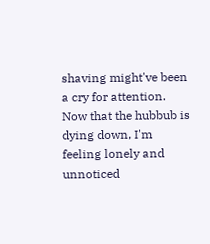shaving might've been a cry for attention. Now that the hubbub is dying down, I'm feeling lonely and unnoticed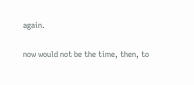again.

now would not be the time, then, to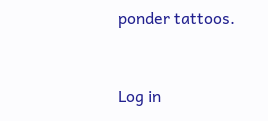ponder tattoos.


Log in